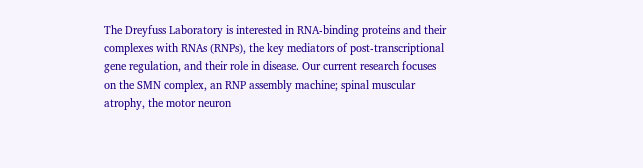The Dreyfuss Laboratory is interested in RNA-binding proteins and their complexes with RNAs (RNPs), the key mediators of post-transcriptional gene regulation, and their role in disease. Our current research focuses on the SMN complex, an RNP assembly machine; spinal muscular atrophy, the motor neuron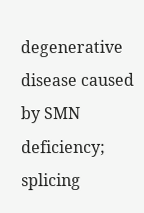degenerative disease caused by SMN deficiency; splicing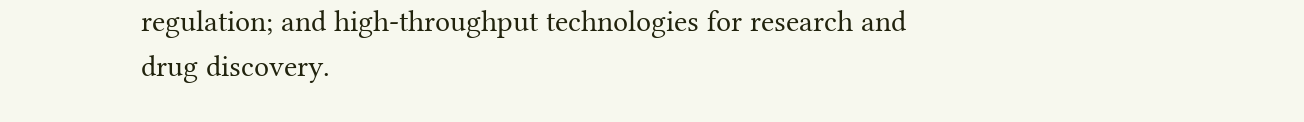regulation; and high-throughput technologies for research and drug discovery.